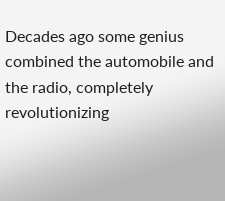Decades ago some genius combined the automobile and the radio, completely revolutionizing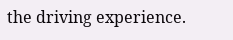the driving experience.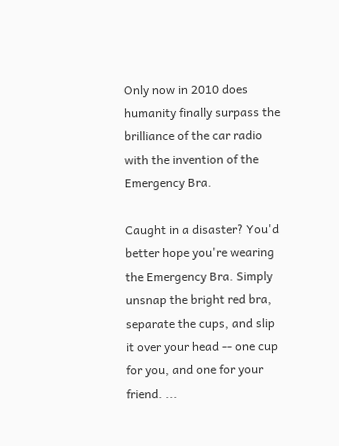Only now in 2010 does humanity finally surpass the brilliance of the car radio with the invention of the Emergency Bra.

Caught in a disaster? You'd better hope you're wearing the Emergency Bra. Simply unsnap the bright red bra, separate the cups, and slip it over your head -- one cup for you, and one for your friend. ...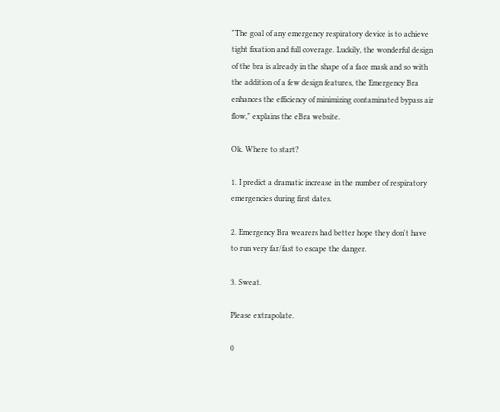"The goal of any emergency respiratory device is to achieve tight fixation and full coverage. Luckily, the wonderful design of the bra is already in the shape of a face mask and so with the addition of a few design features, the Emergency Bra enhances the efficiency of minimizing contaminated bypass air flow," explains the eBra website.

Ok. Where to start?

1. I predict a dramatic increase in the number of respiratory emergencies during first dates.

2. Emergency Bra wearers had better hope they don't have to run very far/fast to escape the danger.

3. Sweat.

Please extrapolate.

0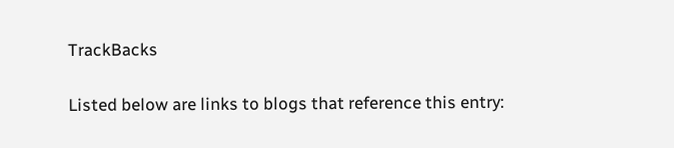TrackBacks

Listed below are links to blogs that reference this entry: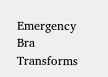Emergency Bra Transforms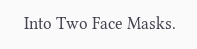Into Two Face Masks.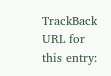TrackBack URL for this entry: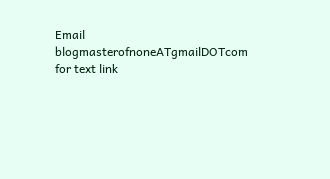Email blogmasterofnoneATgmailDOTcom for text link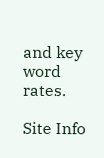and key word rates.

Site Info